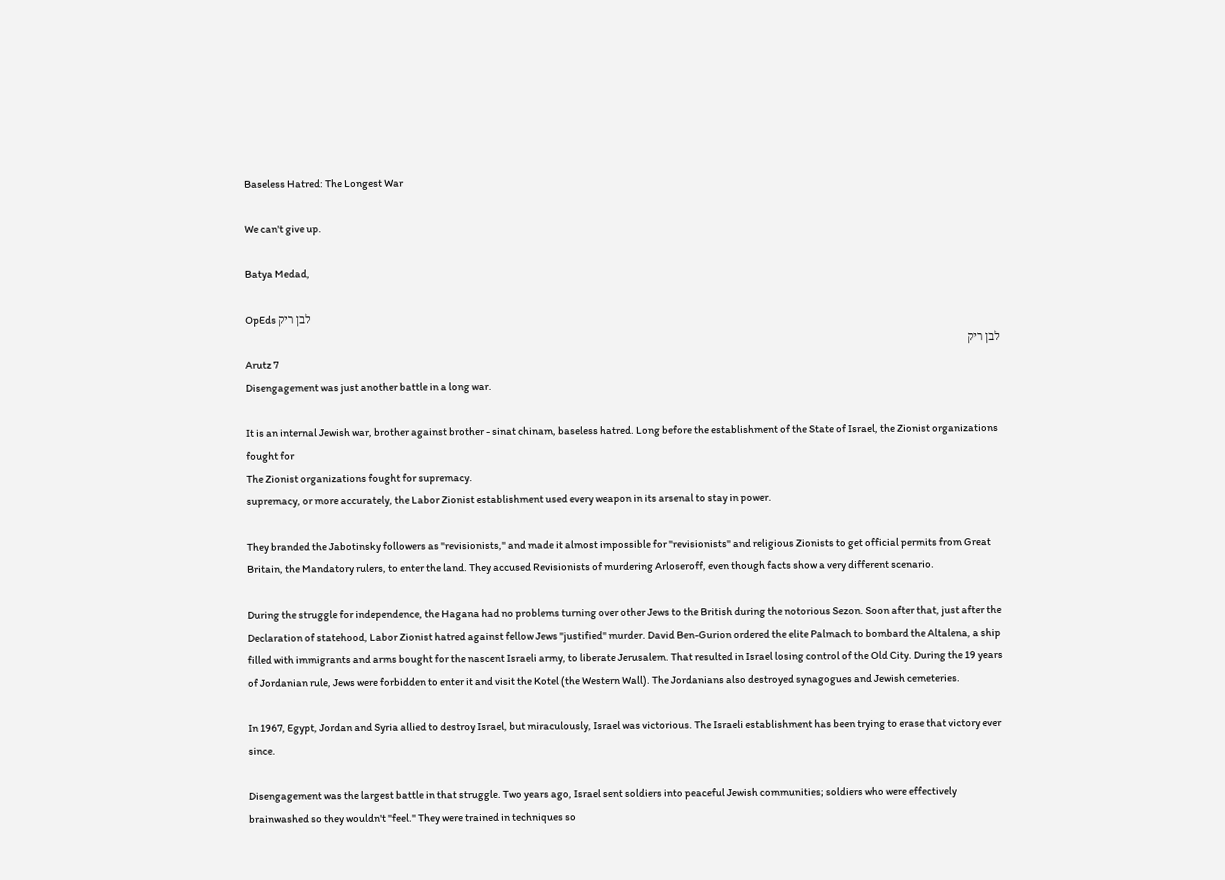Baseless Hatred: The Longest War

We can't give up.

Batya Medad,

OpEds לבן ריק
לבן ריק
Arutz 7
Disengagement was just another battle in a long war.

It is an internal Jewish war, brother against brother - sinat chinam, baseless hatred. Long before the establishment of the State of Israel, the Zionist organizations fought for
The Zionist organizations fought for supremacy.
supremacy, or more accurately, the Labor Zionist establishment used every weapon in its arsenal to stay in power.

They branded the Jabotinsky followers as "revisionists," and made it almost impossible for "revisionists" and religious Zionists to get official permits from Great Britain, the Mandatory rulers, to enter the land. They accused Revisionists of murdering Arloseroff, even though facts show a very different scenario.

During the struggle for independence, the Hagana had no problems turning over other Jews to the British during the notorious Sezon. Soon after that, just after the Declaration of statehood, Labor Zionist hatred against fellow Jews "justified" murder. David Ben-Gurion ordered the elite Palmach to bombard the Altalena, a ship filled with immigrants and arms bought for the nascent Israeli army, to liberate Jerusalem. That resulted in Israel losing control of the Old City. During the 19 years of Jordanian rule, Jews were forbidden to enter it and visit the Kotel (the Western Wall). The Jordanians also destroyed synagogues and Jewish cemeteries.

In 1967, Egypt, Jordan and Syria allied to destroy Israel, but miraculously, Israel was victorious. The Israeli establishment has been trying to erase that victory ever since.

Disengagement was the largest battle in that struggle. Two years ago, Israel sent soldiers into peaceful Jewish communities; soldiers who were effectively brainwashed so they wouldn't "feel." They were trained in techniques so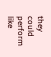they could perform like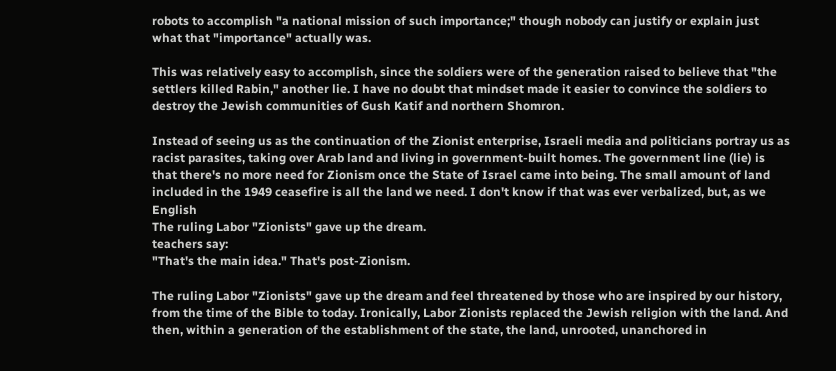robots to accomplish "a national mission of such importance;" though nobody can justify or explain just what that "importance" actually was.

This was relatively easy to accomplish, since the soldiers were of the generation raised to believe that "the settlers killed Rabin," another lie. I have no doubt that mindset made it easier to convince the soldiers to destroy the Jewish communities of Gush Katif and northern Shomron.

Instead of seeing us as the continuation of the Zionist enterprise, Israeli media and politicians portray us as racist parasites, taking over Arab land and living in government-built homes. The government line (lie) is that there's no more need for Zionism once the State of Israel came into being. The small amount of land included in the 1949 ceasefire is all the land we need. I don't know if that was ever verbalized, but, as we English
The ruling Labor "Zionists" gave up the dream.
teachers say:
"That's the main idea." That's post-Zionism.

The ruling Labor "Zionists" gave up the dream and feel threatened by those who are inspired by our history, from the time of the Bible to today. Ironically, Labor Zionists replaced the Jewish religion with the land. And then, within a generation of the establishment of the state, the land, unrooted, unanchored in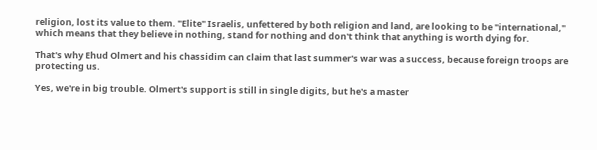religion, lost its value to them. "Elite" Israelis, unfettered by both religion and land, are looking to be "international," which means that they believe in nothing, stand for nothing and don't think that anything is worth dying for.

That's why Ehud Olmert and his chassidim can claim that last summer's war was a success, because foreign troops are protecting us.

Yes, we're in big trouble. Olmert's support is still in single digits, but he's a master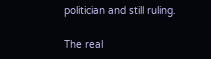politician and still ruling.

The real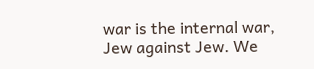war is the internal war, Jew against Jew. We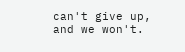can't give up, and we won't.